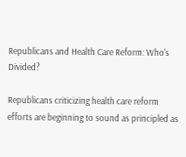Republicans and Health Care Reform: Who's Divided?

Republicans criticizing health care reform efforts are beginning to sound as principled as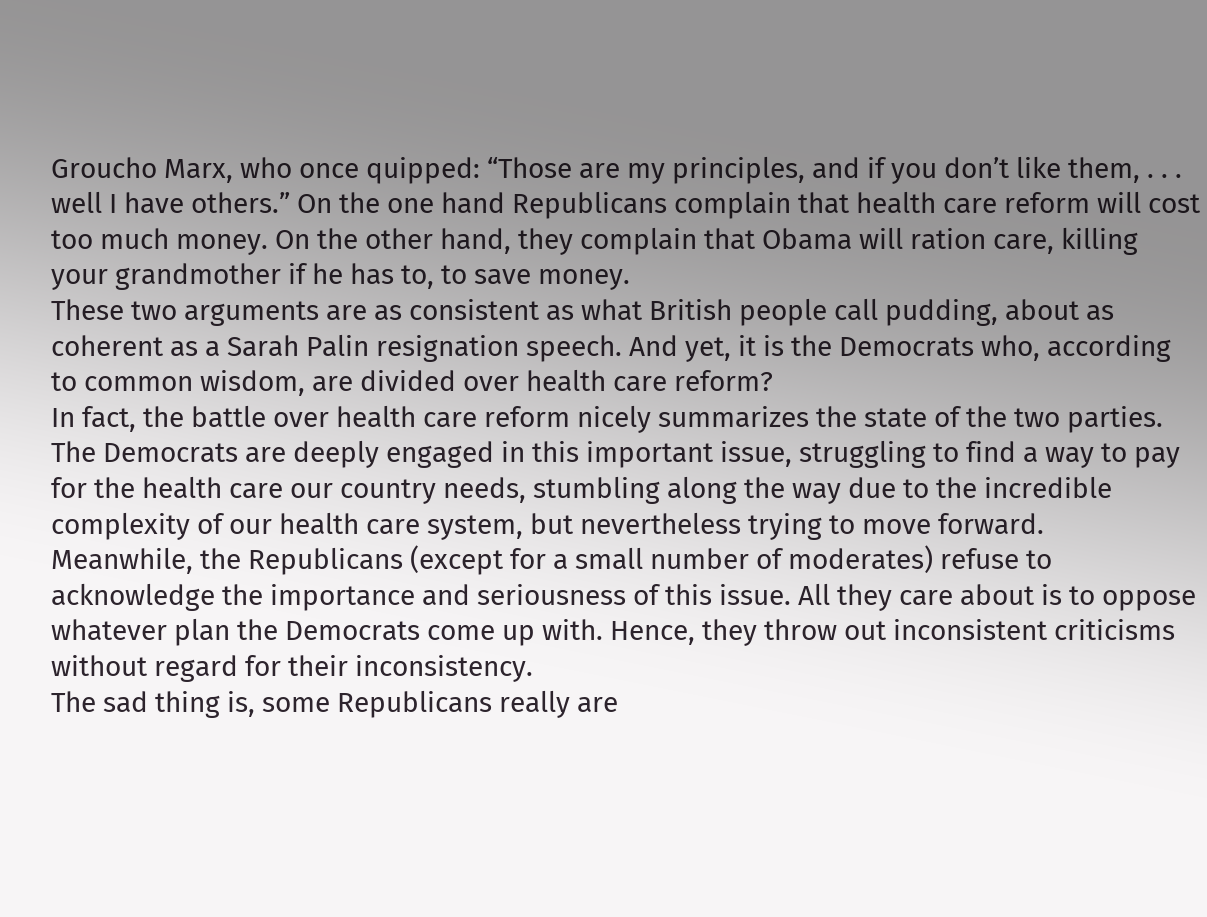Groucho Marx, who once quipped: “Those are my principles, and if you don’t like them, . . . well I have others.” On the one hand Republicans complain that health care reform will cost too much money. On the other hand, they complain that Obama will ration care, killing your grandmother if he has to, to save money.
These two arguments are as consistent as what British people call pudding, about as coherent as a Sarah Palin resignation speech. And yet, it is the Democrats who, according to common wisdom, are divided over health care reform?
In fact, the battle over health care reform nicely summarizes the state of the two parties. The Democrats are deeply engaged in this important issue, struggling to find a way to pay for the health care our country needs, stumbling along the way due to the incredible complexity of our health care system, but nevertheless trying to move forward.
Meanwhile, the Republicans (except for a small number of moderates) refuse to acknowledge the importance and seriousness of this issue. All they care about is to oppose whatever plan the Democrats come up with. Hence, they throw out inconsistent criticisms without regard for their inconsistency.
The sad thing is, some Republicans really are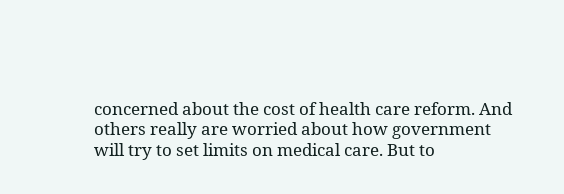concerned about the cost of health care reform. And others really are worried about how government will try to set limits on medical care. But to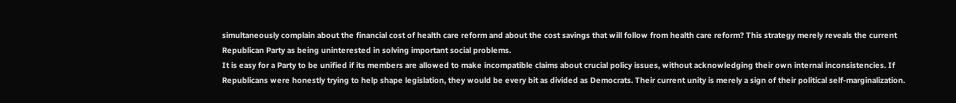simultaneously complain about the financial cost of health care reform and about the cost savings that will follow from health care reform? This strategy merely reveals the current Republican Party as being uninterested in solving important social problems.
It is easy for a Party to be unified if its members are allowed to make incompatible claims about crucial policy issues, without acknowledging their own internal inconsistencies. If Republicans were honestly trying to help shape legislation, they would be every bit as divided as Democrats. Their current unity is merely a sign of their political self-marginalization.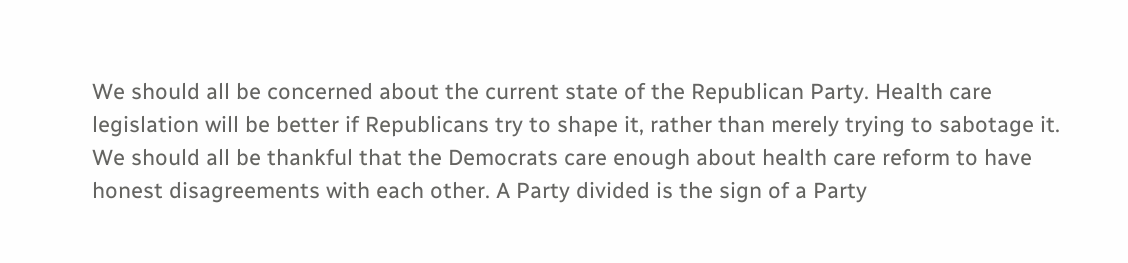We should all be concerned about the current state of the Republican Party. Health care legislation will be better if Republicans try to shape it, rather than merely trying to sabotage it.
We should all be thankful that the Democrats care enough about health care reform to have honest disagreements with each other. A Party divided is the sign of a Party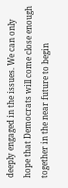deeply engaged in the issues. We can only hope that Democrats will come close enough together in the near future to begin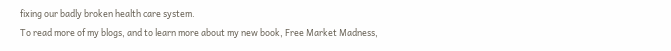fixing our badly broken health care system.
To read more of my blogs, and to learn more about my new book, Free Market Madness,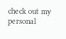check out my personal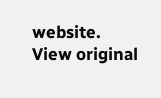website.
View original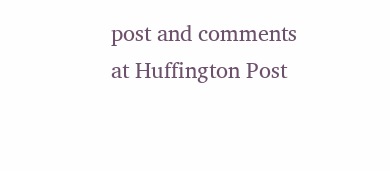post and comments at Huffington Post